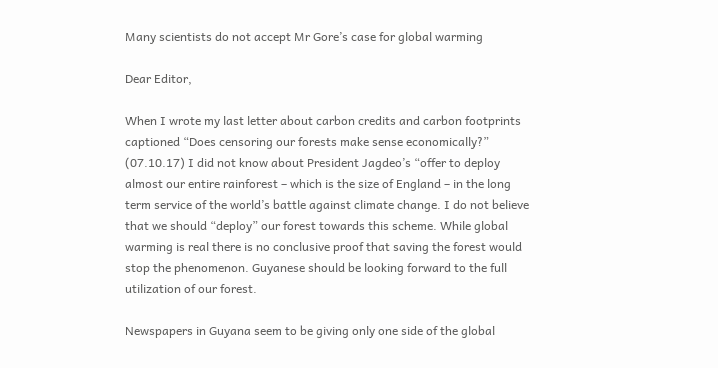Many scientists do not accept Mr Gore’s case for global warming

Dear Editor,

When I wrote my last letter about carbon credits and carbon footprints captioned “Does censoring our forests make sense economically?” (07.10.17) I did not know about President Jagdeo’s “offer to deploy almost our entire rainforest – which is the size of England – in the long term service of the world’s battle against climate change. I do not believe that we should “deploy” our forest towards this scheme. While global warming is real there is no conclusive proof that saving the forest would stop the phenomenon. Guyanese should be looking forward to the full utilization of our forest.

Newspapers in Guyana seem to be giving only one side of the global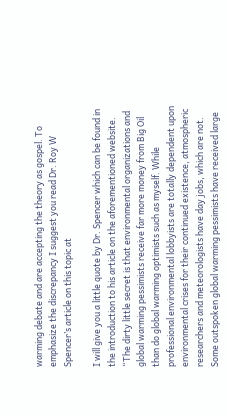warming debate and are accepting the theory as gospel. To emphasize the discrepancy I suggest you read Dr. Roy W Spencer’s article on this topic at

I will give you a little quote by Dr. Spencer which can be found in the introduction to his article on the aforementioned website. “The dirty little secret is that environmental organizations and global warming pessimists receive far more money from Big Oil than do global warming optimists such as myself. While professional environmental lobbyists are totally dependent upon environmental crises for their continued existence, atmospheric researchers and meteorologists have day jobs, which are not. Some outspoken global warming pessimists have received large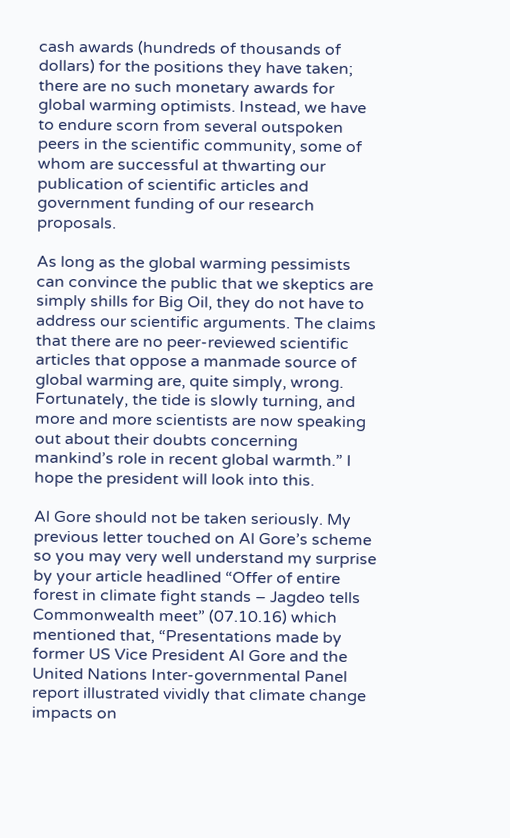cash awards (hundreds of thousands of dollars) for the positions they have taken; there are no such monetary awards for global warming optimists. Instead, we have to endure scorn from several outspoken peers in the scientific community, some of whom are successful at thwarting our publication of scientific articles and government funding of our research proposals.

As long as the global warming pessimists can convince the public that we skeptics are simply shills for Big Oil, they do not have to address our scientific arguments. The claims that there are no peer-reviewed scientific articles that oppose a manmade source of global warming are, quite simply, wrong. Fortunately, the tide is slowly turning, and more and more scientists are now speaking out about their doubts concerning mankind’s role in recent global warmth.” I hope the president will look into this.

Al Gore should not be taken seriously. My previous letter touched on Al Gore’s scheme so you may very well understand my surprise by your article headlined “Offer of entire forest in climate fight stands – Jagdeo tells Commonwealth meet” (07.10.16) which mentioned that, “Presentations made by former US Vice President Al Gore and the United Nations Inter-governmental Panel report illustrated vividly that climate change impacts on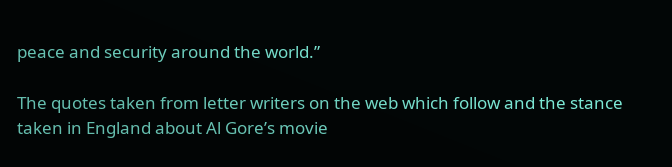peace and security around the world.”

The quotes taken from letter writers on the web which follow and the stance taken in England about Al Gore’s movie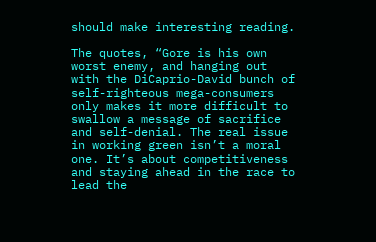should make interesting reading.

The quotes, “Gore is his own worst enemy, and hanging out with the DiCaprio-David bunch of self-righteous mega-consumers only makes it more difficult to swallow a message of sacrifice and self-denial. The real issue in working green isn’t a moral one. It’s about competitiveness and staying ahead in the race to lead the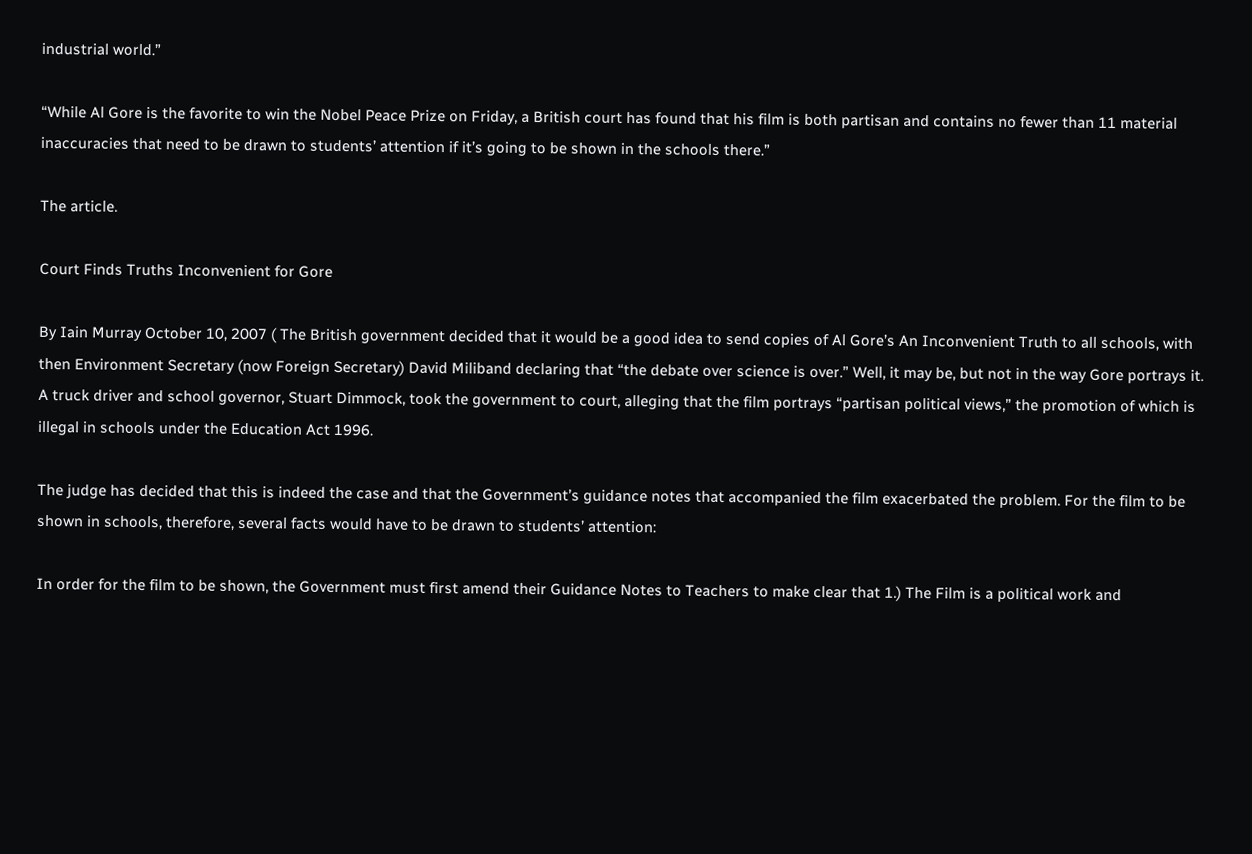industrial world.”

“While Al Gore is the favorite to win the Nobel Peace Prize on Friday, a British court has found that his film is both partisan and contains no fewer than 11 material inaccuracies that need to be drawn to students’ attention if it’s going to be shown in the schools there.”

The article.

Court Finds Truths Inconvenient for Gore

By Iain Murray October 10, 2007 ( The British government decided that it would be a good idea to send copies of Al Gore’s An Inconvenient Truth to all schools, with then Environment Secretary (now Foreign Secretary) David Miliband declaring that “the debate over science is over.” Well, it may be, but not in the way Gore portrays it. A truck driver and school governor, Stuart Dimmock, took the government to court, alleging that the film portrays “partisan political views,” the promotion of which is illegal in schools under the Education Act 1996.

The judge has decided that this is indeed the case and that the Government’s guidance notes that accompanied the film exacerbated the problem. For the film to be shown in schools, therefore, several facts would have to be drawn to students’ attention:

In order for the film to be shown, the Government must first amend their Guidance Notes to Teachers to make clear that 1.) The Film is a political work and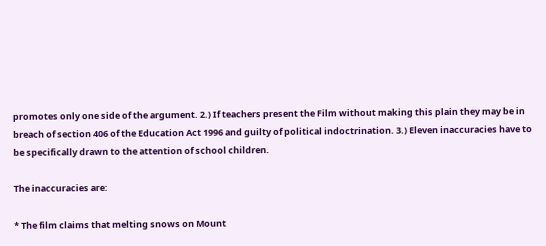promotes only one side of the argument. 2.) If teachers present the Film without making this plain they may be in breach of section 406 of the Education Act 1996 and guilty of political indoctrination. 3.) Eleven inaccuracies have to be specifically drawn to the attention of school children.

The inaccuracies are:

* The film claims that melting snows on Mount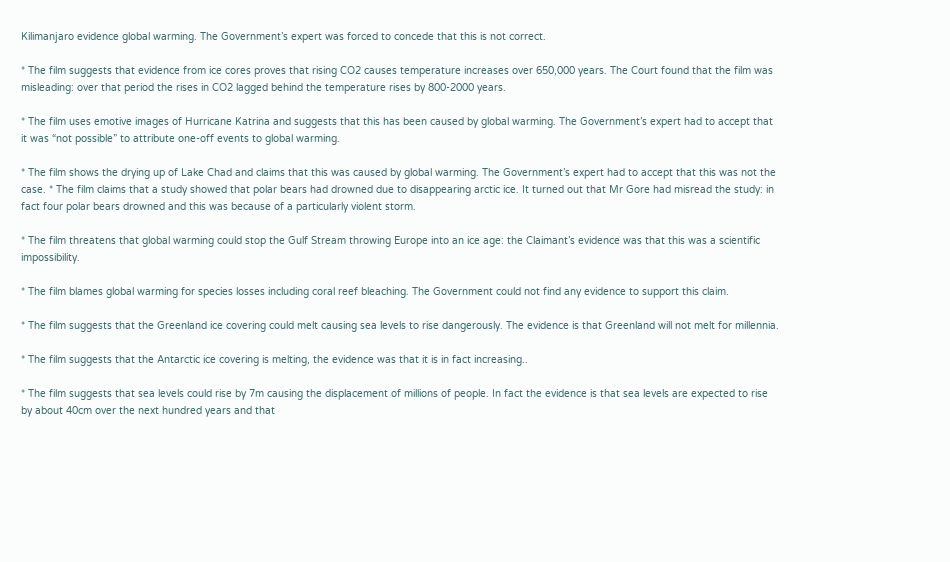Kilimanjaro evidence global warming. The Government’s expert was forced to concede that this is not correct.

* The film suggests that evidence from ice cores proves that rising CO2 causes temperature increases over 650,000 years. The Court found that the film was misleading: over that period the rises in CO2 lagged behind the temperature rises by 800-2000 years.

* The film uses emotive images of Hurricane Katrina and suggests that this has been caused by global warming. The Government’s expert had to accept that it was “not possible” to attribute one-off events to global warming.

* The film shows the drying up of Lake Chad and claims that this was caused by global warming. The Government’s expert had to accept that this was not the case. * The film claims that a study showed that polar bears had drowned due to disappearing arctic ice. It turned out that Mr Gore had misread the study: in fact four polar bears drowned and this was because of a particularly violent storm.

* The film threatens that global warming could stop the Gulf Stream throwing Europe into an ice age: the Claimant’s evidence was that this was a scientific impossibility.

* The film blames global warming for species losses including coral reef bleaching. The Government could not find any evidence to support this claim.

* The film suggests that the Greenland ice covering could melt causing sea levels to rise dangerously. The evidence is that Greenland will not melt for millennia.

* The film suggests that the Antarctic ice covering is melting, the evidence was that it is in fact increasing..

* The film suggests that sea levels could rise by 7m causing the displacement of millions of people. In fact the evidence is that sea levels are expected to rise by about 40cm over the next hundred years and that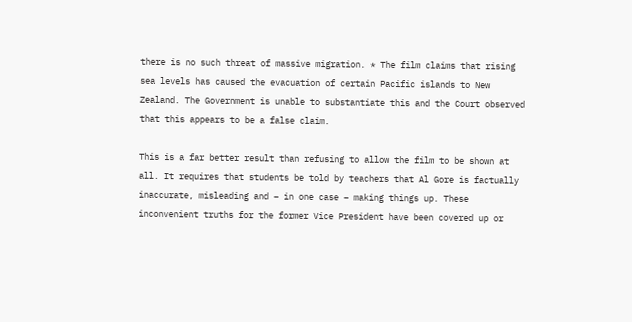there is no such threat of massive migration. * The film claims that rising sea levels has caused the evacuation of certain Pacific islands to New Zealand. The Government is unable to substantiate this and the Court observed that this appears to be a false claim.

This is a far better result than refusing to allow the film to be shown at all. It requires that students be told by teachers that Al Gore is factually inaccurate, misleading and – in one case – making things up. These inconvenient truths for the former Vice President have been covered up or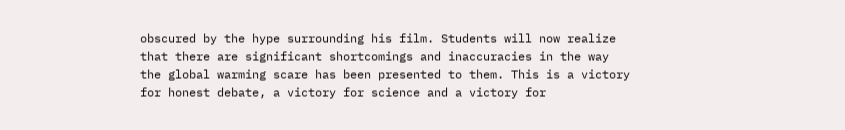obscured by the hype surrounding his film. Students will now realize that there are significant shortcomings and inaccuracies in the way the global warming scare has been presented to them. This is a victory for honest debate, a victory for science and a victory for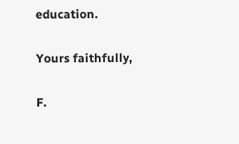education.

Yours faithfully,

F.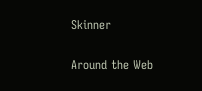Skinner

Around the Web